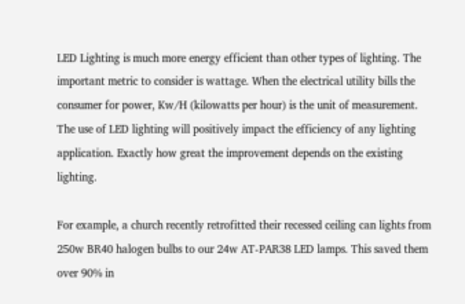LED Lighting is much more energy efficient than other types of lighting. The important metric to consider is wattage. When the electrical utility bills the consumer for power, Kw/H (kilowatts per hour) is the unit of measurement. The use of LED lighting will positively impact the efficiency of any lighting application. Exactly how great the improvement depends on the existing lighting.

For example, a church recently retrofitted their recessed ceiling can lights from 250w BR40 halogen bulbs to our 24w AT-PAR38 LED lamps. This saved them over 90% in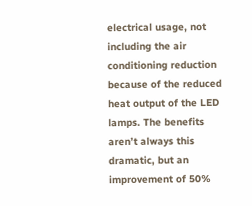electrical usage, not including the air conditioning reduction because of the reduced heat output of the LED lamps. The benefits aren’t always this dramatic, but an improvement of 50%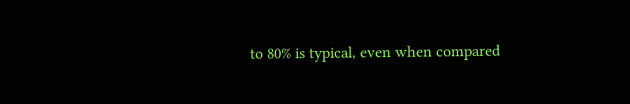to 80% is typical, even when compared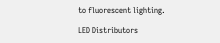to fluorescent lighting.

LED Distributors